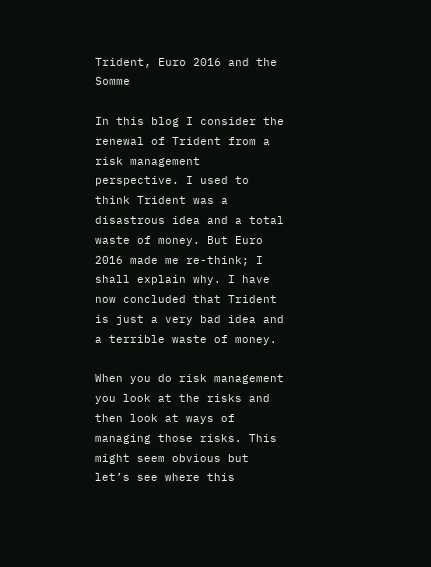Trident, Euro 2016 and the Somme

In this blog I consider the renewal of Trident from a risk management perspective. I used to think Trident was a disastrous idea and a total waste of money. But Euro 2016 made me re-think; I shall explain why. I have now concluded that Trident is just a very bad idea and a terrible waste of money.

When you do risk management you look at the risks and then look at ways of managing those risks. This might seem obvious but let’s see where this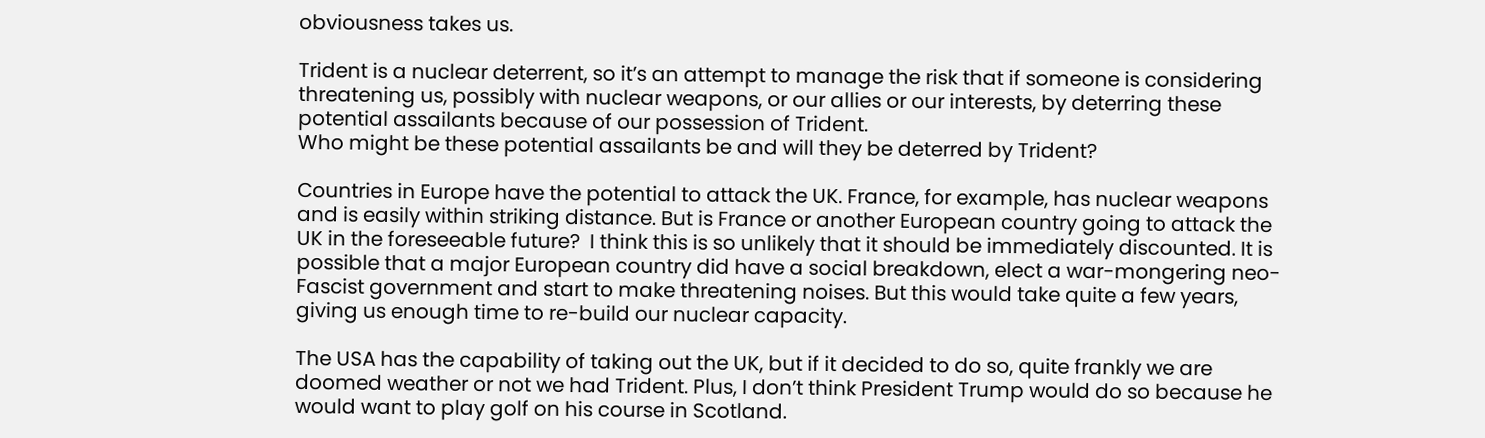obviousness takes us.

Trident is a nuclear deterrent, so it’s an attempt to manage the risk that if someone is considering threatening us, possibly with nuclear weapons, or our allies or our interests, by deterring these potential assailants because of our possession of Trident.
Who might be these potential assailants be and will they be deterred by Trident?

Countries in Europe have the potential to attack the UK. France, for example, has nuclear weapons and is easily within striking distance. But is France or another European country going to attack the UK in the foreseeable future?  I think this is so unlikely that it should be immediately discounted. It is possible that a major European country did have a social breakdown, elect a war-mongering neo-Fascist government and start to make threatening noises. But this would take quite a few years, giving us enough time to re-build our nuclear capacity.

The USA has the capability of taking out the UK, but if it decided to do so, quite frankly we are doomed weather or not we had Trident. Plus, I don’t think President Trump would do so because he would want to play golf on his course in Scotland.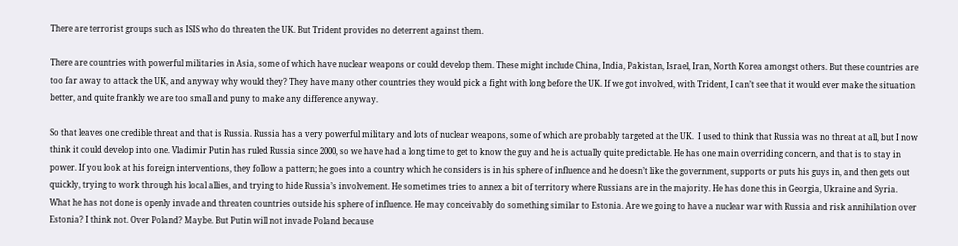There are terrorist groups such as ISIS who do threaten the UK. But Trident provides no deterrent against them.

There are countries with powerful militaries in Asia, some of which have nuclear weapons or could develop them. These might include China, India, Pakistan, Israel, Iran, North Korea amongst others. But these countries are too far away to attack the UK, and anyway why would they? They have many other countries they would pick a fight with long before the UK. If we got involved, with Trident, I can’t see that it would ever make the situation better, and quite frankly we are too small and puny to make any difference anyway.

So that leaves one credible threat and that is Russia. Russia has a very powerful military and lots of nuclear weapons, some of which are probably targeted at the UK.  I used to think that Russia was no threat at all, but I now think it could develop into one. Vladimir Putin has ruled Russia since 2000, so we have had a long time to get to know the guy and he is actually quite predictable. He has one main overriding concern, and that is to stay in power. If you look at his foreign interventions, they follow a pattern; he goes into a country which he considers is in his sphere of influence and he doesn’t like the government, supports or puts his guys in, and then gets out quickly, trying to work through his local allies, and trying to hide Russia’s involvement. He sometimes tries to annex a bit of territory where Russians are in the majority. He has done this in Georgia, Ukraine and Syria.
What he has not done is openly invade and threaten countries outside his sphere of influence. He may conceivably do something similar to Estonia. Are we going to have a nuclear war with Russia and risk annihilation over Estonia? I think not. Over Poland? Maybe. But Putin will not invade Poland because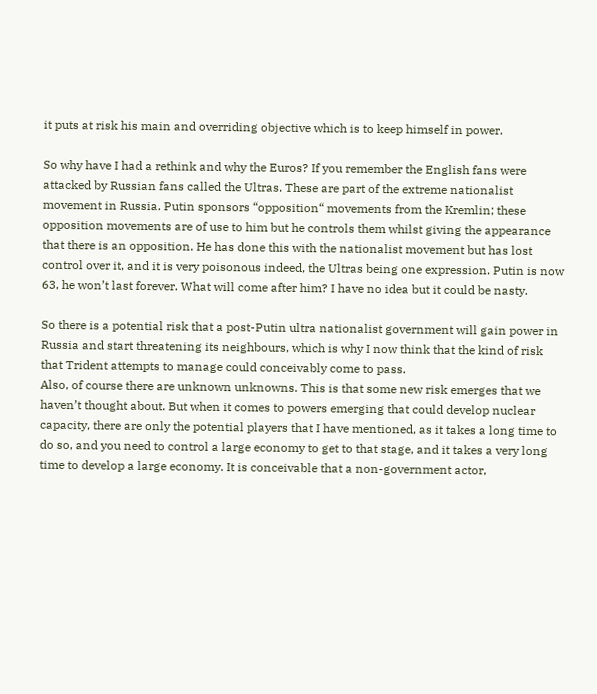it puts at risk his main and overriding objective which is to keep himself in power.

So why have I had a rethink and why the Euros? If you remember the English fans were attacked by Russian fans called the Ultras. These are part of the extreme nationalist movement in Russia. Putin sponsors “opposition“ movements from the Kremlin; these opposition movements are of use to him but he controls them whilst giving the appearance that there is an opposition. He has done this with the nationalist movement but has lost control over it, and it is very poisonous indeed, the Ultras being one expression. Putin is now 63, he won’t last forever. What will come after him? I have no idea but it could be nasty.

So there is a potential risk that a post-Putin ultra nationalist government will gain power in Russia and start threatening its neighbours, which is why I now think that the kind of risk that Trident attempts to manage could conceivably come to pass.
Also, of course there are unknown unknowns. This is that some new risk emerges that we haven’t thought about. But when it comes to powers emerging that could develop nuclear capacity, there are only the potential players that I have mentioned, as it takes a long time to do so, and you need to control a large economy to get to that stage, and it takes a very long time to develop a large economy. It is conceivable that a non-government actor,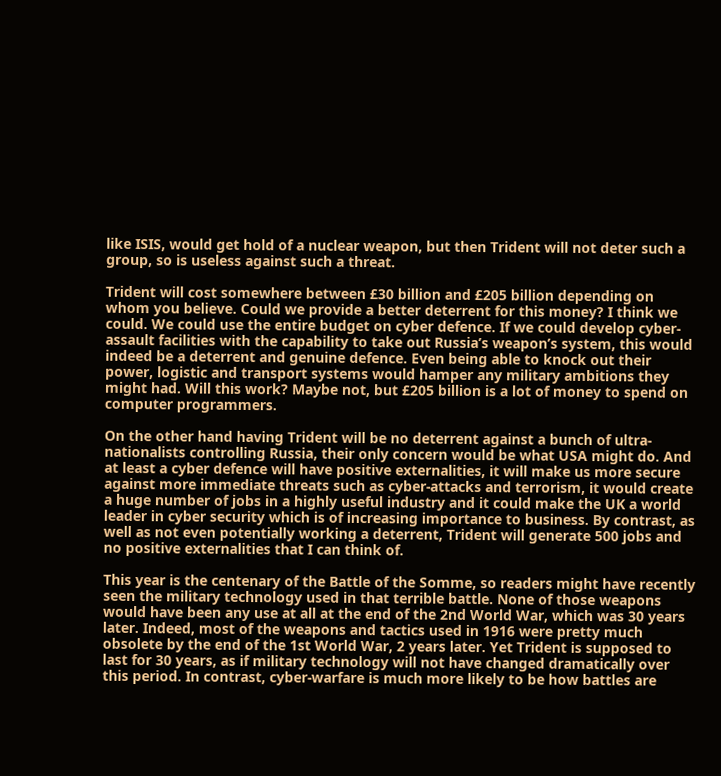like ISIS, would get hold of a nuclear weapon, but then Trident will not deter such a group, so is useless against such a threat.

Trident will cost somewhere between £30 billion and £205 billion depending on whom you believe. Could we provide a better deterrent for this money? I think we could. We could use the entire budget on cyber defence. If we could develop cyber-assault facilities with the capability to take out Russia’s weapon’s system, this would indeed be a deterrent and genuine defence. Even being able to knock out their power, logistic and transport systems would hamper any military ambitions they might had. Will this work? Maybe not, but £205 billion is a lot of money to spend on computer programmers.

On the other hand having Trident will be no deterrent against a bunch of ultra-nationalists controlling Russia, their only concern would be what USA might do. And at least a cyber defence will have positive externalities, it will make us more secure against more immediate threats such as cyber-attacks and terrorism, it would create a huge number of jobs in a highly useful industry and it could make the UK a world leader in cyber security which is of increasing importance to business. By contrast, as well as not even potentially working a deterrent, Trident will generate 500 jobs and no positive externalities that I can think of.

This year is the centenary of the Battle of the Somme, so readers might have recently seen the military technology used in that terrible battle. None of those weapons would have been any use at all at the end of the 2nd World War, which was 30 years later. Indeed, most of the weapons and tactics used in 1916 were pretty much obsolete by the end of the 1st World War, 2 years later. Yet Trident is supposed to last for 30 years, as if military technology will not have changed dramatically over this period. In contrast, cyber-warfare is much more likely to be how battles are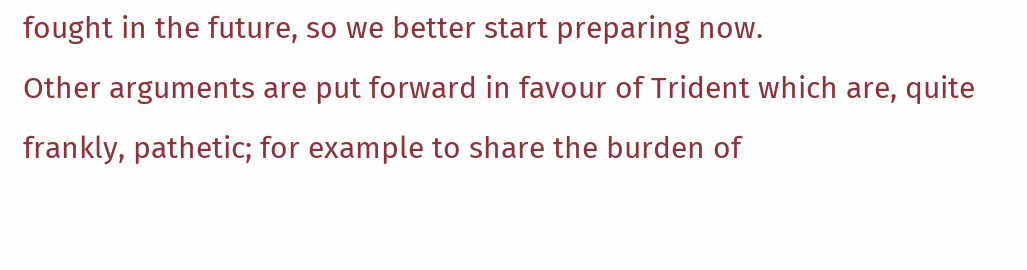fought in the future, so we better start preparing now.
Other arguments are put forward in favour of Trident which are, quite frankly, pathetic; for example to share the burden of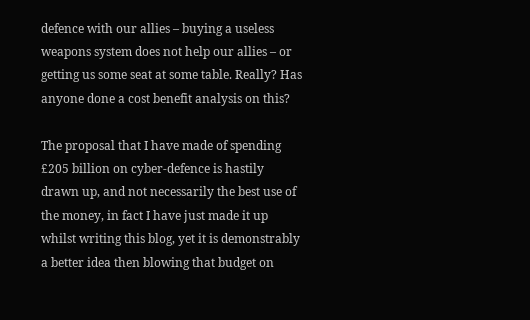defence with our allies – buying a useless weapons system does not help our allies – or getting us some seat at some table. Really? Has anyone done a cost benefit analysis on this?

The proposal that I have made of spending £205 billion on cyber-defence is hastily drawn up, and not necessarily the best use of the money, in fact I have just made it up whilst writing this blog, yet it is demonstrably a better idea then blowing that budget on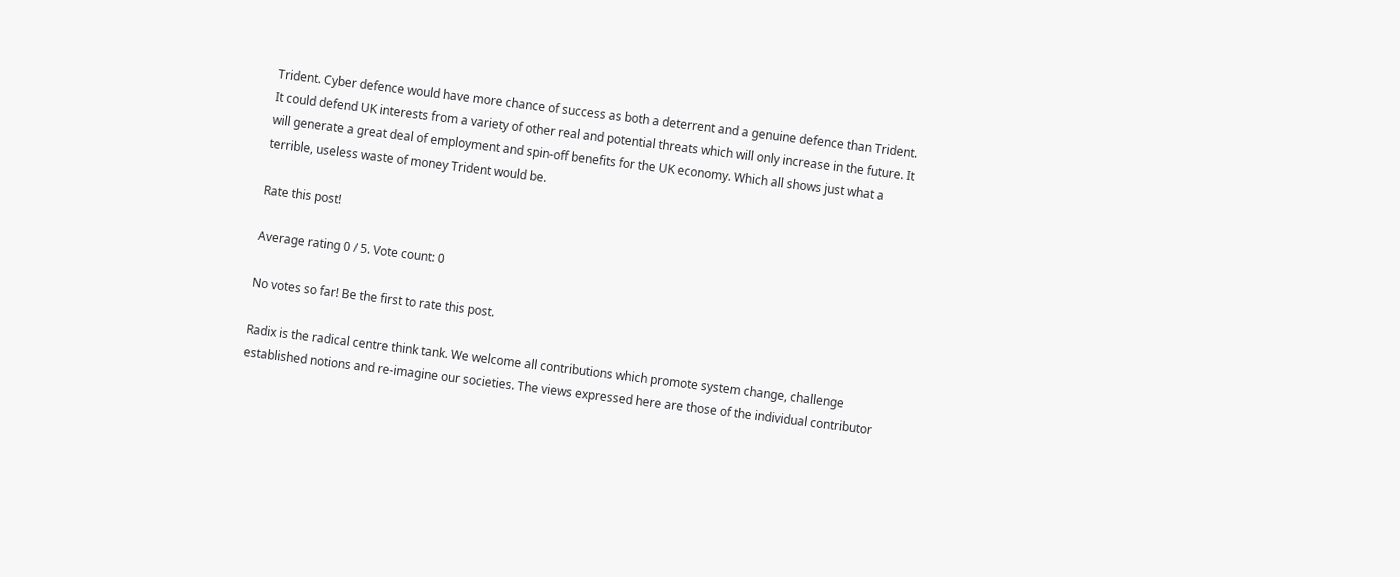Trident. Cyber defence would have more chance of success as both a deterrent and a genuine defence than Trident. It could defend UK interests from a variety of other real and potential threats which will only increase in the future. It will generate a great deal of employment and spin-off benefits for the UK economy. Which all shows just what a terrible, useless waste of money Trident would be.

Rate this post!

Average rating 0 / 5. Vote count: 0

No votes so far! Be the first to rate this post.

Radix is the radical centre think tank. We welcome all contributions which promote system change, challenge established notions and re-imagine our societies. The views expressed here are those of the individual contributor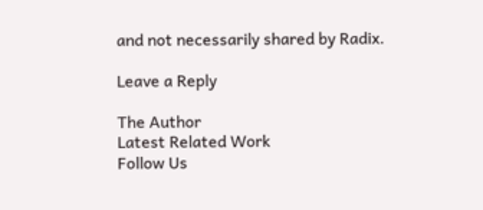and not necessarily shared by Radix.

Leave a Reply

The Author
Latest Related Work
Follow Us